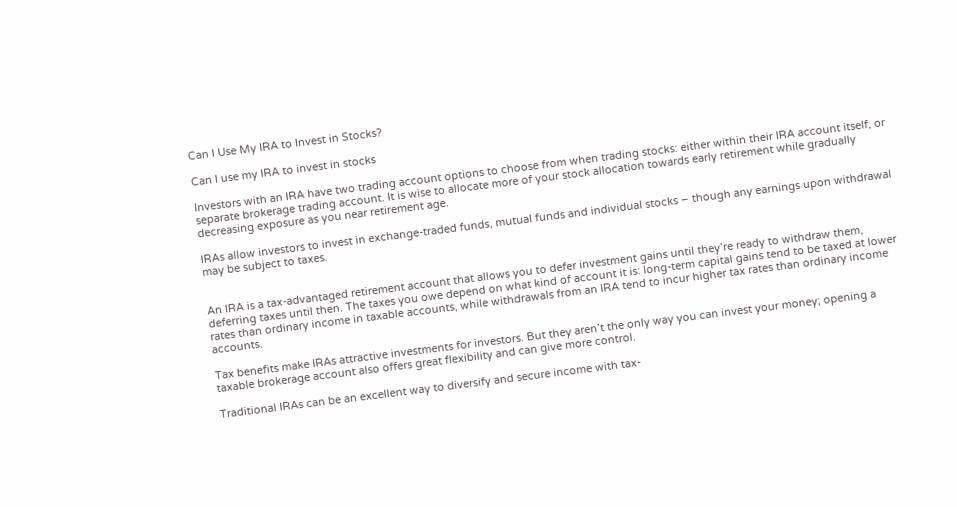Can I Use My IRA to Invest in Stocks?

Can I use my IRA to invest in stocks

Investors with an IRA have two trading account options to choose from when trading stocks: either within their IRA account itself, or separate brokerage trading account. It is wise to allocate more of your stock allocation towards early retirement while gradually decreasing exposure as you near retirement age.

IRAs allow investors to invest in exchange-traded funds, mutual funds and individual stocks – though any earnings upon withdrawal may be subject to taxes.


An IRA is a tax-advantaged retirement account that allows you to defer investment gains until they’re ready to withdraw them, deferring taxes until then. The taxes you owe depend on what kind of account it is: long-term capital gains tend to be taxed at lower rates than ordinary income in taxable accounts, while withdrawals from an IRA tend to incur higher tax rates than ordinary income accounts.

Tax benefits make IRAs attractive investments for investors. But they aren’t the only way you can invest your money; opening a taxable brokerage account also offers great flexibility and can give more control.

Traditional IRAs can be an excellent way to diversify and secure income with tax-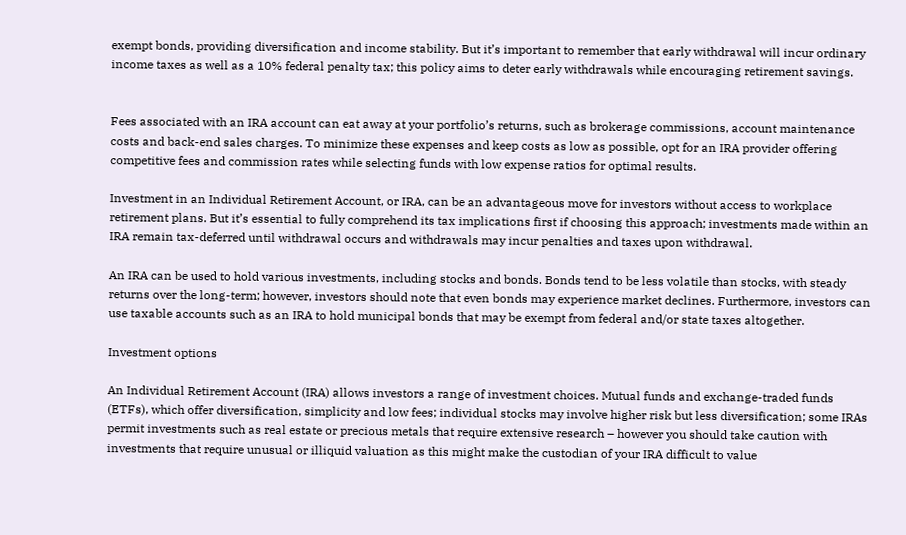exempt bonds, providing diversification and income stability. But it’s important to remember that early withdrawal will incur ordinary income taxes as well as a 10% federal penalty tax; this policy aims to deter early withdrawals while encouraging retirement savings.


Fees associated with an IRA account can eat away at your portfolio’s returns, such as brokerage commissions, account maintenance costs and back-end sales charges. To minimize these expenses and keep costs as low as possible, opt for an IRA provider offering competitive fees and commission rates while selecting funds with low expense ratios for optimal results.

Investment in an Individual Retirement Account, or IRA, can be an advantageous move for investors without access to workplace retirement plans. But it’s essential to fully comprehend its tax implications first if choosing this approach; investments made within an IRA remain tax-deferred until withdrawal occurs and withdrawals may incur penalties and taxes upon withdrawal.

An IRA can be used to hold various investments, including stocks and bonds. Bonds tend to be less volatile than stocks, with steady returns over the long-term; however, investors should note that even bonds may experience market declines. Furthermore, investors can use taxable accounts such as an IRA to hold municipal bonds that may be exempt from federal and/or state taxes altogether.

Investment options

An Individual Retirement Account (IRA) allows investors a range of investment choices. Mutual funds and exchange-traded funds (ETFs), which offer diversification, simplicity and low fees; individual stocks may involve higher risk but less diversification; some IRAs permit investments such as real estate or precious metals that require extensive research – however you should take caution with investments that require unusual or illiquid valuation as this might make the custodian of your IRA difficult to value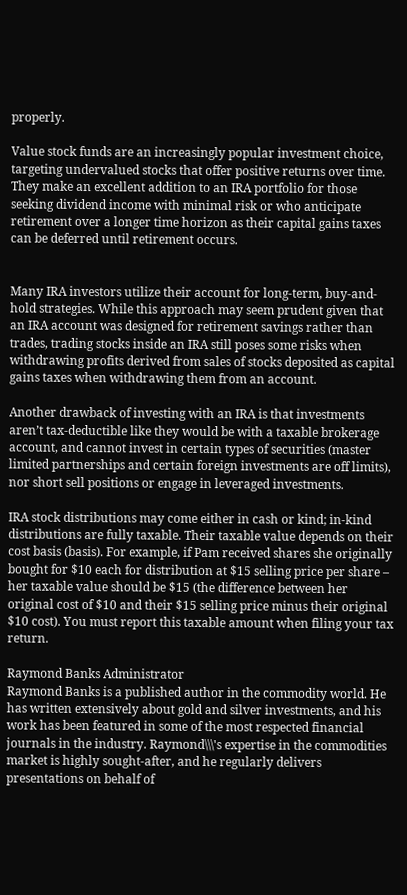properly.

Value stock funds are an increasingly popular investment choice, targeting undervalued stocks that offer positive returns over time. They make an excellent addition to an IRA portfolio for those seeking dividend income with minimal risk or who anticipate retirement over a longer time horizon as their capital gains taxes can be deferred until retirement occurs.


Many IRA investors utilize their account for long-term, buy-and-hold strategies. While this approach may seem prudent given that an IRA account was designed for retirement savings rather than trades, trading stocks inside an IRA still poses some risks when withdrawing profits derived from sales of stocks deposited as capital gains taxes when withdrawing them from an account.

Another drawback of investing with an IRA is that investments aren’t tax-deductible like they would be with a taxable brokerage account, and cannot invest in certain types of securities (master limited partnerships and certain foreign investments are off limits), nor short sell positions or engage in leveraged investments.

IRA stock distributions may come either in cash or kind; in-kind distributions are fully taxable. Their taxable value depends on their cost basis (basis). For example, if Pam received shares she originally bought for $10 each for distribution at $15 selling price per share – her taxable value should be $15 (the difference between her original cost of $10 and their $15 selling price minus their original $10 cost). You must report this taxable amount when filing your tax return.

Raymond Banks Administrator
Raymond Banks is a published author in the commodity world. He has written extensively about gold and silver investments, and his work has been featured in some of the most respected financial journals in the industry. Raymond\\\'s expertise in the commodities market is highly sought-after, and he regularly delivers presentations on behalf of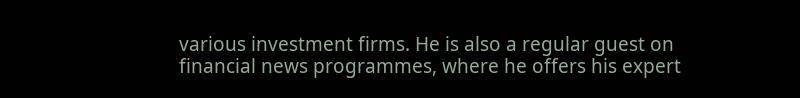various investment firms. He is also a regular guest on financial news programmes, where he offers his expert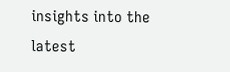insights into the latest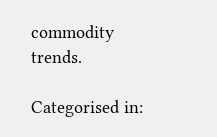commodity trends.

Categorised in: